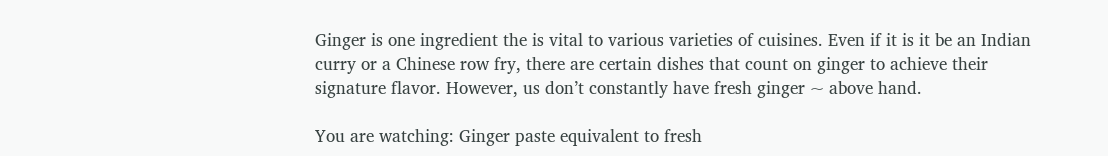Ginger is one ingredient the is vital to various varieties of cuisines. Even if it is it be an Indian curry or a Chinese row fry, there are certain dishes that count on ginger to achieve their signature flavor. However, us don’t constantly have fresh ginger ~ above hand.

You are watching: Ginger paste equivalent to fresh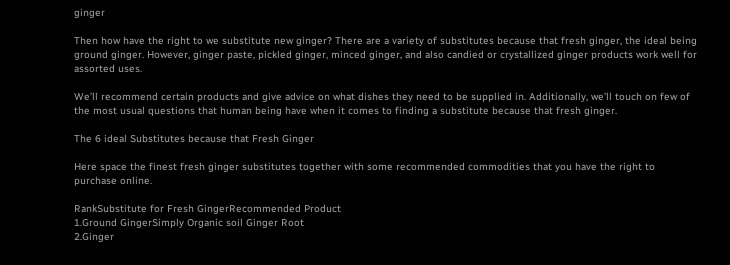ginger

Then how have the right to we substitute new ginger? There are a variety of substitutes because that fresh ginger, the ideal being ground ginger. However, ginger paste, pickled ginger, minced ginger, and also candied or crystallized ginger products work well for assorted uses.

We’ll recommend certain products and give advice on what dishes they need to be supplied in. Additionally, we’ll touch on few of the most usual questions that human being have when it comes to finding a substitute because that fresh ginger.

The 6 ideal Substitutes because that Fresh Ginger

Here space the finest fresh ginger substitutes together with some recommended commodities that you have the right to purchase online.

RankSubstitute for Fresh GingerRecommended Product
1.Ground GingerSimply Organic soil Ginger Root
2.Ginger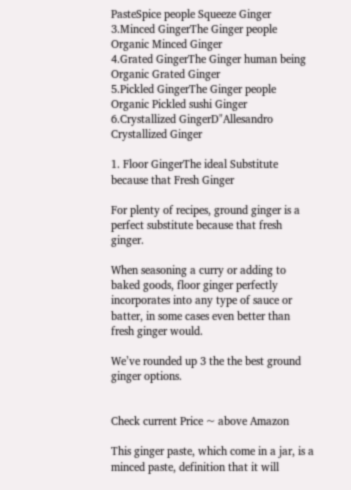PasteSpice people Squeeze Ginger
3.Minced GingerThe Ginger people Organic Minced Ginger
4.Grated GingerThe Ginger human being Organic Grated Ginger
5.Pickled GingerThe Ginger people Organic Pickled sushi Ginger
6.Crystallized GingerD"Allesandro Crystallized Ginger

1. Floor GingerThe ideal Substitute because that Fresh Ginger

For plenty of recipes, ground ginger is a perfect substitute because that fresh ginger.

When seasoning a curry or adding to baked goods, floor ginger perfectly incorporates into any type of sauce or batter, in some cases even better than fresh ginger would.

We’ve rounded up 3 the the best ground ginger options.


Check current Price ~ above Amazon

This ginger paste, which come in a jar, is a minced paste, definition that it will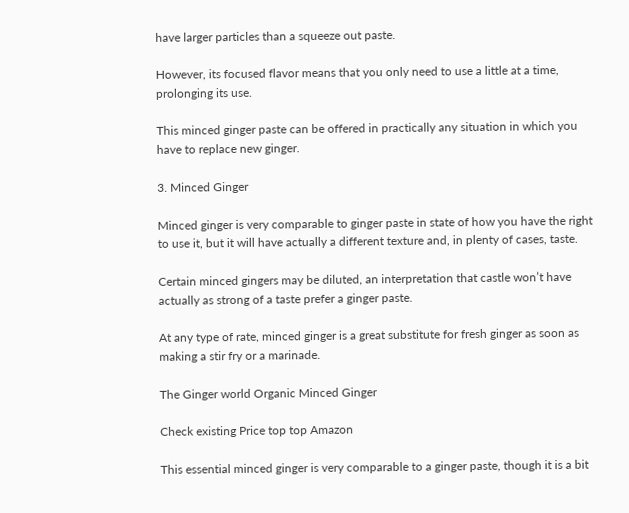have larger particles than a squeeze out paste.

However, its focused flavor means that you only need to use a little at a time, prolonging its use.

This minced ginger paste can be offered in practically any situation in which you have to replace new ginger.

3. Minced Ginger

Minced ginger is very comparable to ginger paste in state of how you have the right to use it, but it will have actually a different texture and, in plenty of cases, taste.

Certain minced gingers may be diluted, an interpretation that castle won’t have actually as strong of a taste prefer a ginger paste.

At any type of rate, minced ginger is a great substitute for fresh ginger as soon as making a stir fry or a marinade.

The Ginger world Organic Minced Ginger

Check existing Price top top Amazon

This essential minced ginger is very comparable to a ginger paste, though it is a bit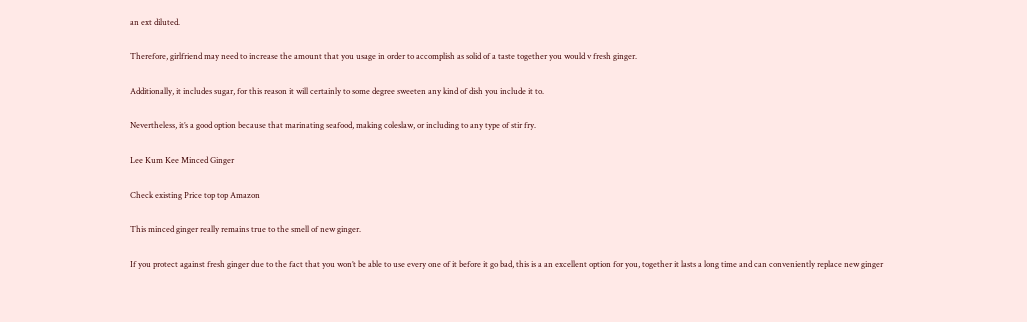an ext diluted.

Therefore, girlfriend may need to increase the amount that you usage in order to accomplish as solid of a taste together you would v fresh ginger.

Additionally, it includes sugar, for this reason it will certainly to some degree sweeten any kind of dish you include it to.

Nevertheless, it’s a good option because that marinating seafood, making coleslaw, or including to any type of stir fry.

Lee Kum Kee Minced Ginger

Check existing Price top top Amazon

This minced ginger really remains true to the smell of new ginger.

If you protect against fresh ginger due to the fact that you won’t be able to use every one of it before it go bad, this is a an excellent option for you, together it lasts a long time and can conveniently replace new ginger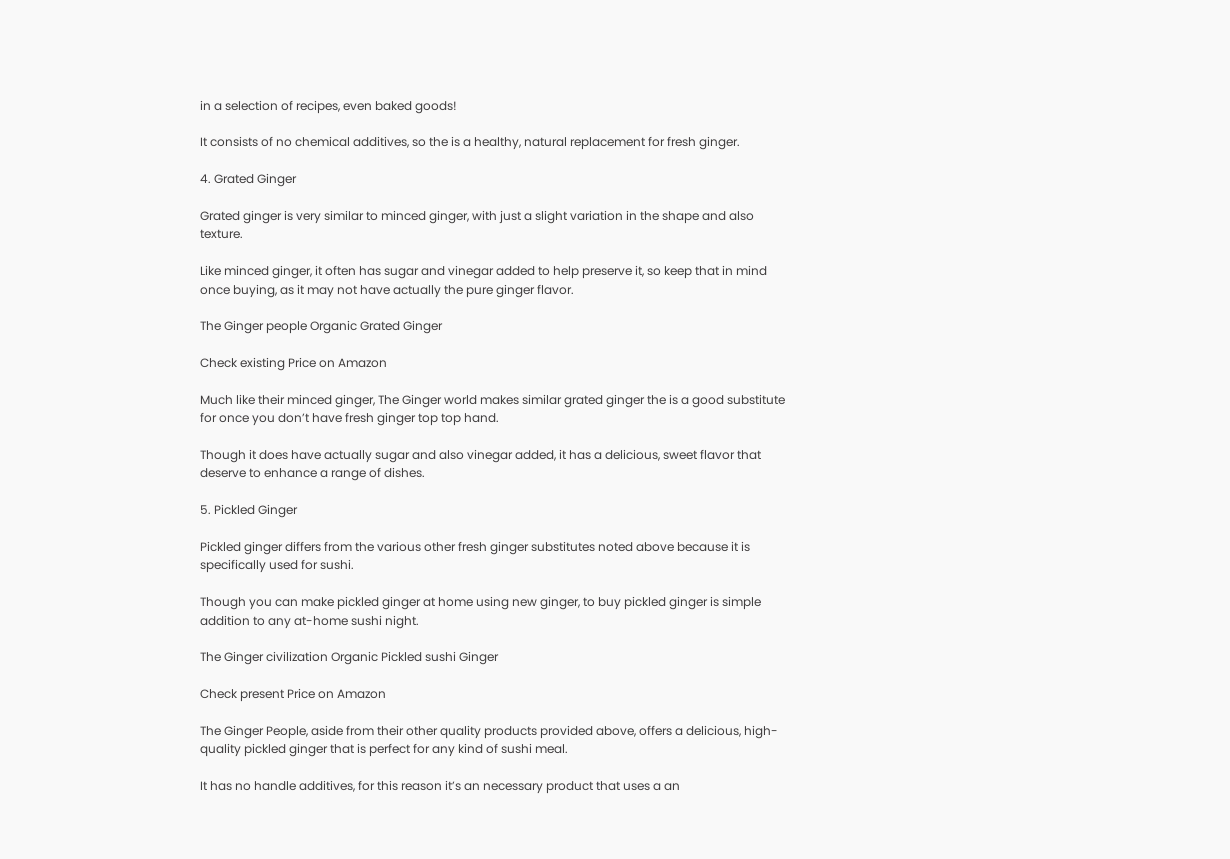in a selection of recipes, even baked goods!

It consists of no chemical additives, so the is a healthy, natural replacement for fresh ginger.

4. Grated Ginger

Grated ginger is very similar to minced ginger, with just a slight variation in the shape and also texture.

Like minced ginger, it often has sugar and vinegar added to help preserve it, so keep that in mind once buying, as it may not have actually the pure ginger flavor.

The Ginger people Organic Grated Ginger

Check existing Price on Amazon

Much like their minced ginger, The Ginger world makes similar grated ginger the is a good substitute for once you don’t have fresh ginger top top hand.

Though it does have actually sugar and also vinegar added, it has a delicious, sweet flavor that deserve to enhance a range of dishes.

5. Pickled Ginger

Pickled ginger differs from the various other fresh ginger substitutes noted above because it is specifically used for sushi.

Though you can make pickled ginger at home using new ginger, to buy pickled ginger is simple addition to any at-home sushi night.

The Ginger civilization Organic Pickled sushi Ginger

Check present Price on Amazon

The Ginger People, aside from their other quality products provided above, offers a delicious, high-quality pickled ginger that is perfect for any kind of sushi meal.

It has no handle additives, for this reason it’s an necessary product that uses a an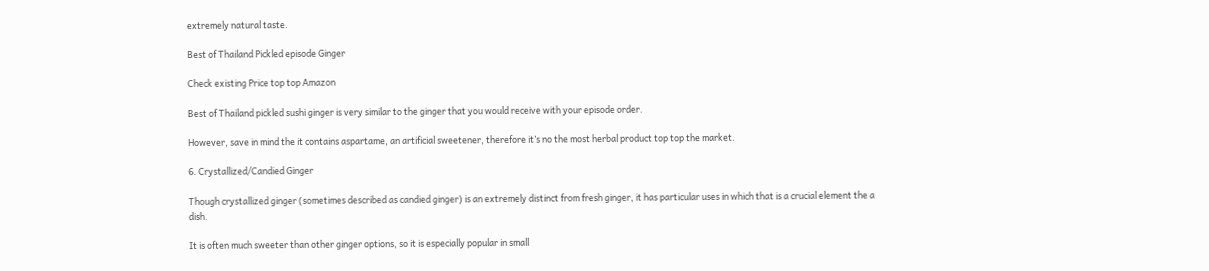extremely natural taste.

Best of Thailand Pickled episode Ginger

Check existing Price top top Amazon

Best of Thailand pickled sushi ginger is very similar to the ginger that you would receive with your episode order.

However, save in mind the it contains aspartame, an artificial sweetener, therefore it’s no the most herbal product top top the market.

6. Crystallized/Candied Ginger

Though crystallized ginger (sometimes described as candied ginger) is an extremely distinct from fresh ginger, it has particular uses in which that is a crucial element the a dish.

It is often much sweeter than other ginger options, so it is especially popular in small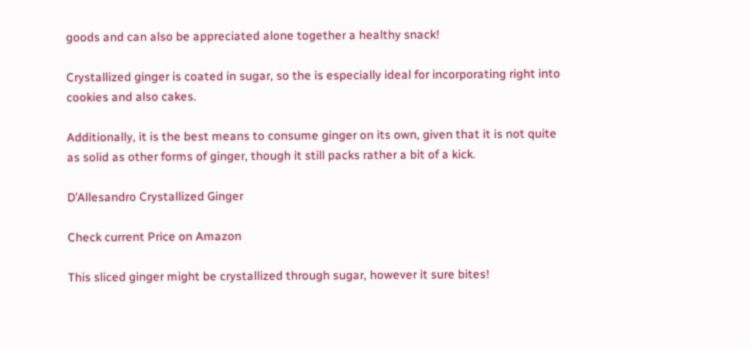goods and can also be appreciated alone together a healthy snack!

Crystallized ginger is coated in sugar, so the is especially ideal for incorporating right into cookies and also cakes.

Additionally, it is the best means to consume ginger on its own, given that it is not quite as solid as other forms of ginger, though it still packs rather a bit of a kick.

D’Allesandro Crystallized Ginger

Check current Price on Amazon

This sliced ginger might be crystallized through sugar, however it sure bites!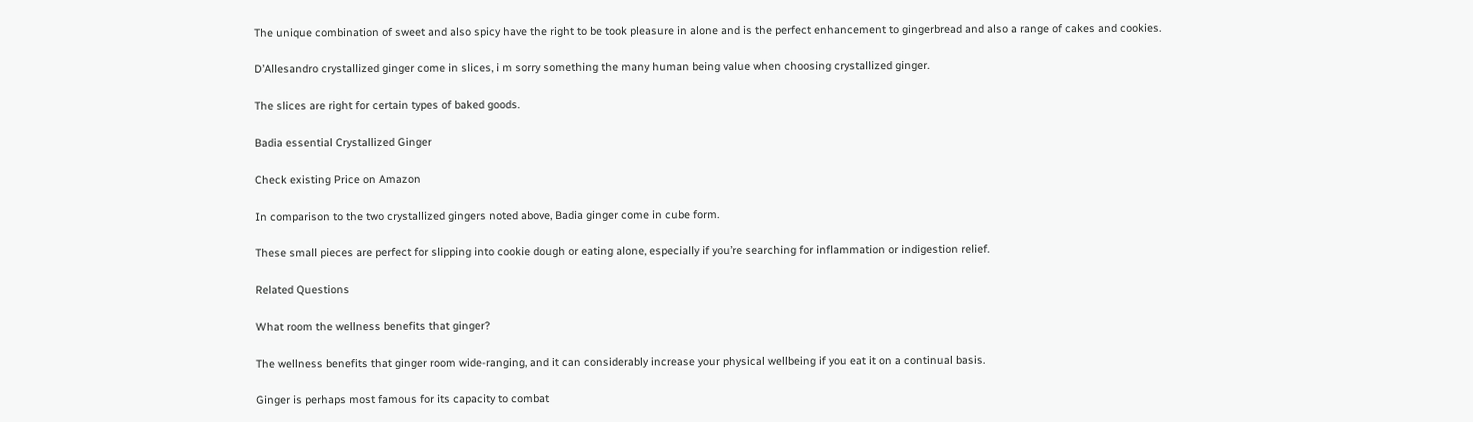The unique combination of sweet and also spicy have the right to be took pleasure in alone and is the perfect enhancement to gingerbread and also a range of cakes and cookies.

D’Allesandro crystallized ginger come in slices, i m sorry something the many human being value when choosing crystallized ginger.

The slices are right for certain types of baked goods.

Badia essential Crystallized Ginger

Check existing Price on Amazon

In comparison to the two crystallized gingers noted above, Badia ginger come in cube form.

These small pieces are perfect for slipping into cookie dough or eating alone, especially if you’re searching for inflammation or indigestion relief.

Related Questions

What room the wellness benefits that ginger?

The wellness benefits that ginger room wide-ranging, and it can considerably increase your physical wellbeing if you eat it on a continual basis.

Ginger is perhaps most famous for its capacity to combat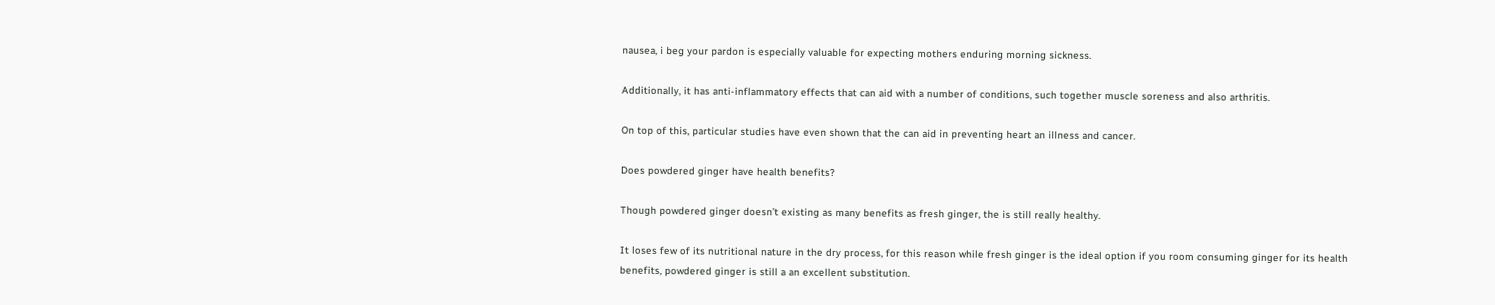nausea, i beg your pardon is especially valuable for expecting mothers enduring morning sickness.

Additionally, it has anti-inflammatory effects that can aid with a number of conditions, such together muscle soreness and also arthritis.

On top of this, particular studies have even shown that the can aid in preventing heart an illness and cancer.

Does powdered ginger have health benefits?

Though powdered ginger doesn’t existing as many benefits as fresh ginger, the is still really healthy.

It loses few of its nutritional nature in the dry process, for this reason while fresh ginger is the ideal option if you room consuming ginger for its health benefits, powdered ginger is still a an excellent substitution.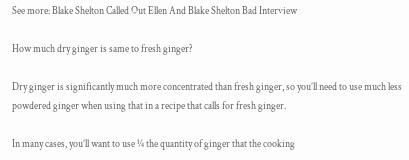See more: Blake Shelton Called Out Ellen And Blake Shelton Bad Interview

How much dry ginger is same to fresh ginger?

Dry ginger is significantly much more concentrated than fresh ginger, so you’ll need to use much less powdered ginger when using that in a recipe that calls for fresh ginger.

In many cases, you’ll want to use ¼ the quantity of ginger that the cooking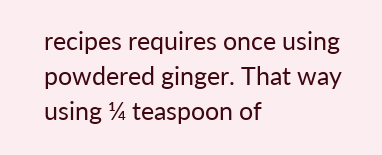recipes requires once using powdered ginger. That way using ¼ teaspoon of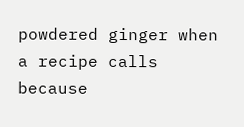powdered ginger when a recipe calls because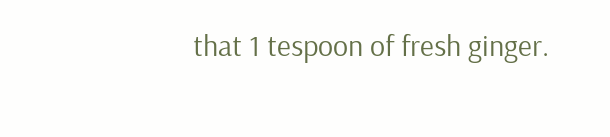that 1 tespoon of fresh ginger.